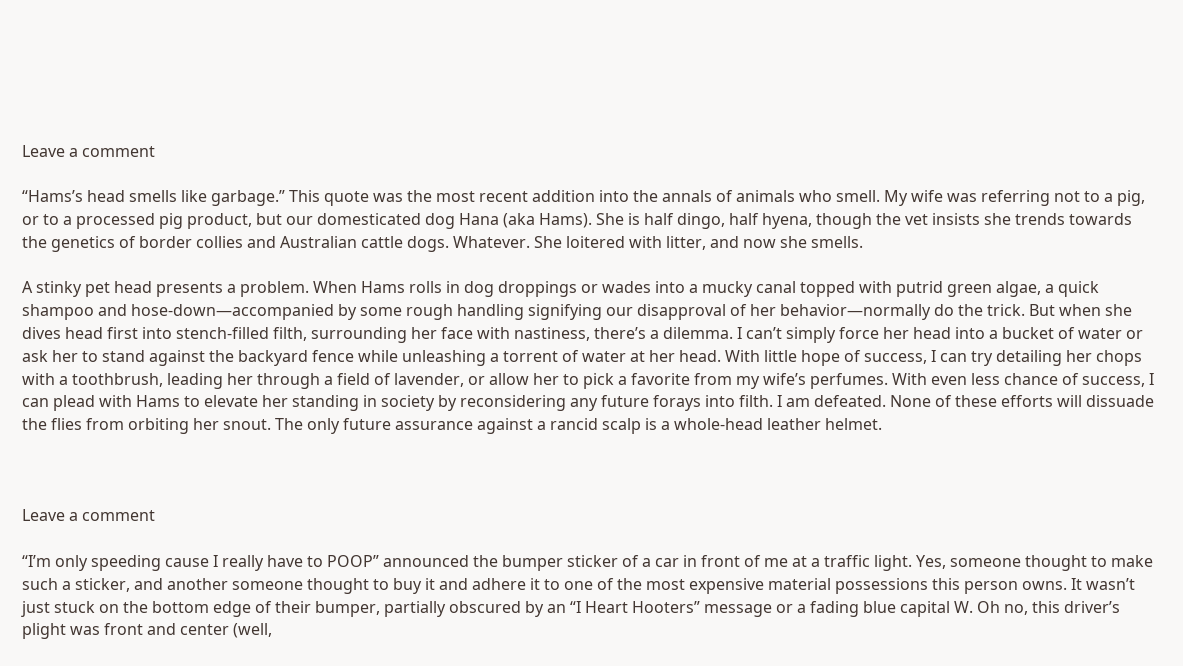Leave a comment

“Hams’s head smells like garbage.” This quote was the most recent addition into the annals of animals who smell. My wife was referring not to a pig, or to a processed pig product, but our domesticated dog Hana (aka Hams). She is half dingo, half hyena, though the vet insists she trends towards the genetics of border collies and Australian cattle dogs. Whatever. She loitered with litter, and now she smells.

A stinky pet head presents a problem. When Hams rolls in dog droppings or wades into a mucky canal topped with putrid green algae, a quick shampoo and hose-down—accompanied by some rough handling signifying our disapproval of her behavior—normally do the trick. But when she dives head first into stench-filled filth, surrounding her face with nastiness, there’s a dilemma. I can’t simply force her head into a bucket of water or ask her to stand against the backyard fence while unleashing a torrent of water at her head. With little hope of success, I can try detailing her chops with a toothbrush, leading her through a field of lavender, or allow her to pick a favorite from my wife’s perfumes. With even less chance of success, I can plead with Hams to elevate her standing in society by reconsidering any future forays into filth. I am defeated. None of these efforts will dissuade the flies from orbiting her snout. The only future assurance against a rancid scalp is a whole-head leather helmet.



Leave a comment

“I’m only speeding cause I really have to POOP” announced the bumper sticker of a car in front of me at a traffic light. Yes, someone thought to make such a sticker, and another someone thought to buy it and adhere it to one of the most expensive material possessions this person owns. It wasn’t just stuck on the bottom edge of their bumper, partially obscured by an “I Heart Hooters” message or a fading blue capital W. Oh no, this driver’s plight was front and center (well,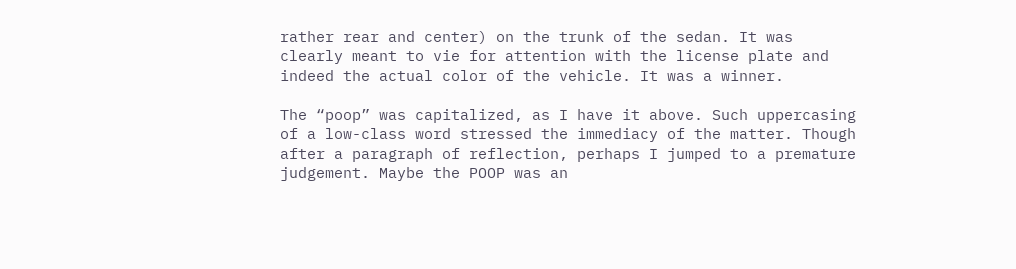rather rear and center) on the trunk of the sedan. It was clearly meant to vie for attention with the license plate and indeed the actual color of the vehicle. It was a winner.

The “poop” was capitalized, as I have it above. Such uppercasing of a low-class word stressed the immediacy of the matter. Though after a paragraph of reflection, perhaps I jumped to a premature judgement. Maybe the POOP was an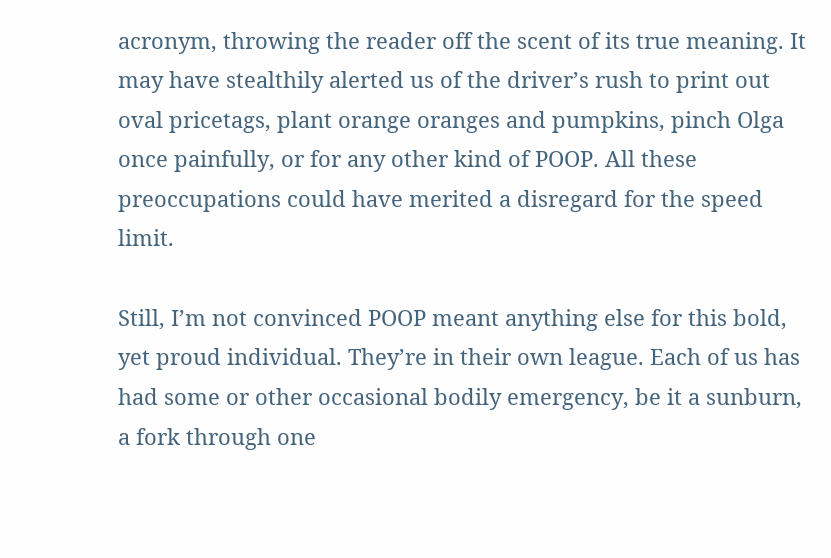acronym, throwing the reader off the scent of its true meaning. It may have stealthily alerted us of the driver’s rush to print out oval pricetags, plant orange oranges and pumpkins, pinch Olga once painfully, or for any other kind of POOP. All these preoccupations could have merited a disregard for the speed limit.

Still, I’m not convinced POOP meant anything else for this bold, yet proud individual. They’re in their own league. Each of us has had some or other occasional bodily emergency, be it a sunburn, a fork through one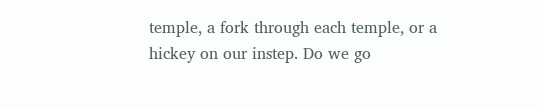temple, a fork through each temple, or a hickey on our instep. Do we go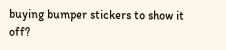buying bumper stickers to show it off?